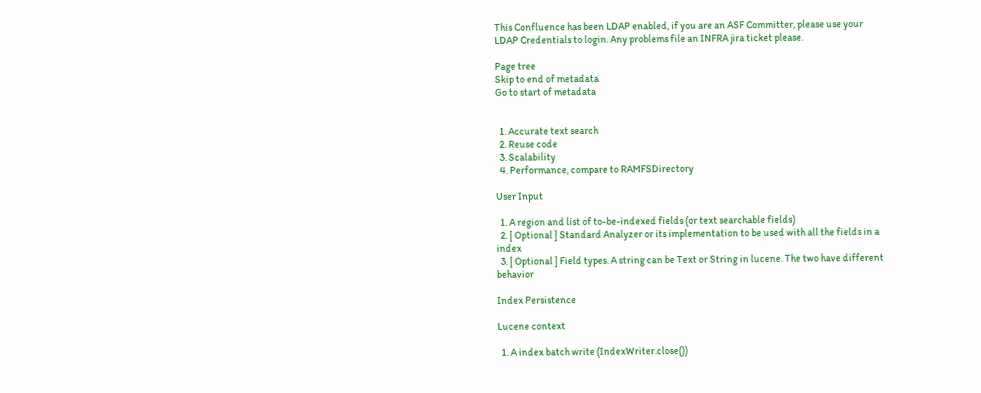This Confluence has been LDAP enabled, if you are an ASF Committer, please use your LDAP Credentials to login. Any problems file an INFRA jira ticket please.

Page tree
Skip to end of metadata
Go to start of metadata


  1. Accurate text search
  2. Reuse code
  3. Scalability
  4. Performance, compare to RAMFSDirectory

User Input

  1. A region and list of to-be-indexed fields (or text searchable fields)
  2. [ Optional ] Standard Analyzer or its implementation to be used with all the fields in a index
  3. [ Optional ] Field types. A string can be Text or String in lucene. The two have different behavior

Index Persistence

Lucene context

  1. A index batch write (IndexWriter.close())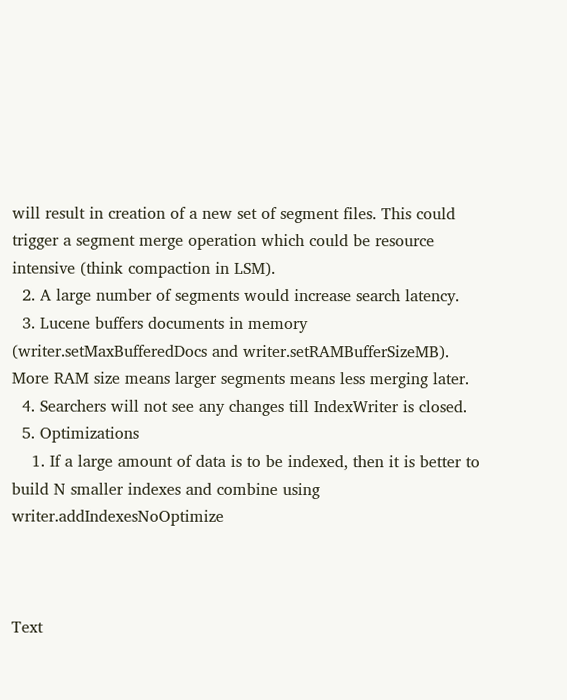will result in creation of a new set of segment files. This could trigger a segment merge operation which could be resource intensive (think compaction in LSM).
  2. A large number of segments would increase search latency.
  3. Lucene buffers documents in memory (writer.setMaxBufferedDocs and writer.setRAMBufferSizeMB).  More RAM size means larger segments means less merging later.
  4. Searchers will not see any changes till IndexWriter is closed.
  5. Optimizations
    1. If a large amount of data is to be indexed, then it is better to build N smaller indexes and combine using writer.addIndexesNoOptimize



Text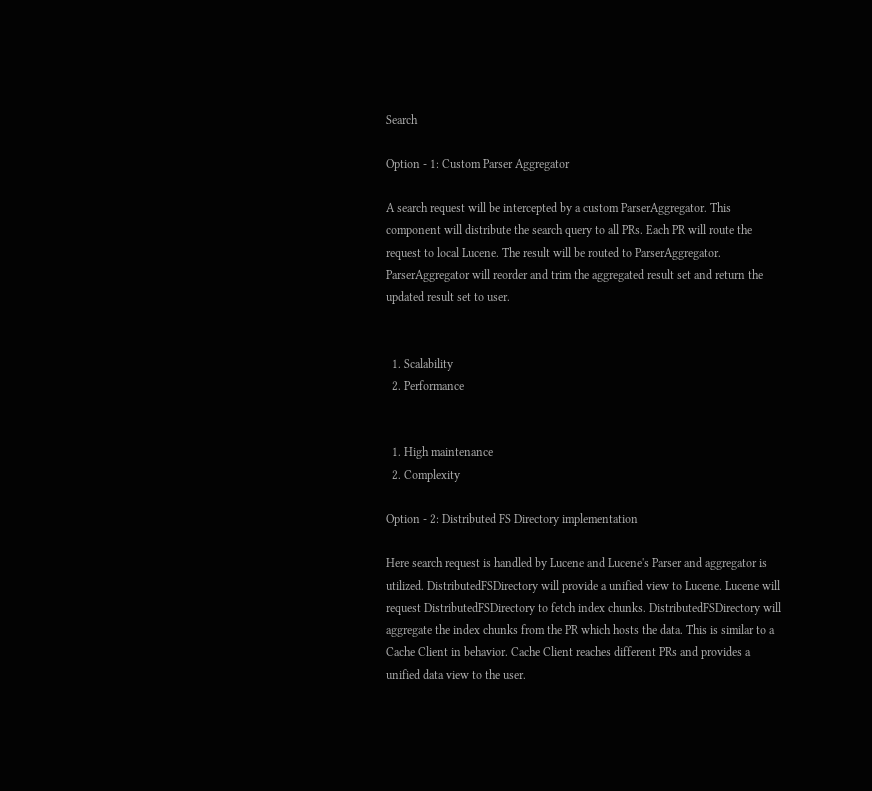Search

Option - 1: Custom Parser Aggregator

A search request will be intercepted by a custom ParserAggregator. This component will distribute the search query to all PRs. Each PR will route the request to local Lucene. The result will be routed to ParserAggregator. ParserAggregator will reorder and trim the aggregated result set and return the updated result set to user.


  1. Scalability
  2. Performance


  1. High maintenance
  2. Complexity

Option - 2: Distributed FS Directory implementation

Here search request is handled by Lucene and Lucene's Parser and aggregator is utilized. DistributedFSDirectory will provide a unified view to Lucene. Lucene will request DistributedFSDirectory to fetch index chunks. DistributedFSDirectory will aggregate the index chunks from the PR which hosts the data. This is similar to a Cache Client in behavior. Cache Client reaches different PRs and provides a unified data view to the user.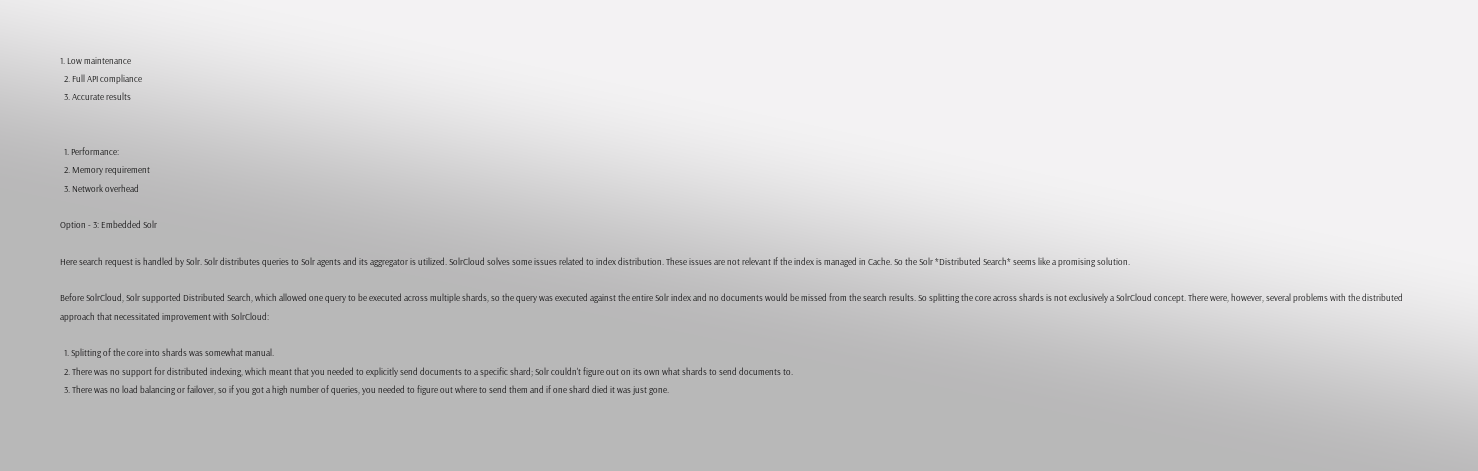1. Low maintenance
  2. Full API compliance
  3. Accurate results


  1. Performance:
  2. Memory requirement
  3. Network overhead

Option - 3: Embedded Solr

Here search request is handled by Solr. Solr distributes queries to Solr agents and its aggregator is utilized. SolrCloud solves some issues related to index distribution. These issues are not relevant If the index is managed in Cache. So the Solr *Distributed Search* seems like a promising solution.

Before SolrCloud, Solr supported Distributed Search, which allowed one query to be executed across multiple shards, so the query was executed against the entire Solr index and no documents would be missed from the search results. So splitting the core across shards is not exclusively a SolrCloud concept. There were, however, several problems with the distributed approach that necessitated improvement with SolrCloud:

  1. Splitting of the core into shards was somewhat manual.
  2. There was no support for distributed indexing, which meant that you needed to explicitly send documents to a specific shard; Solr couldn't figure out on its own what shards to send documents to.
  3. There was no load balancing or failover, so if you got a high number of queries, you needed to figure out where to send them and if one shard died it was just gone.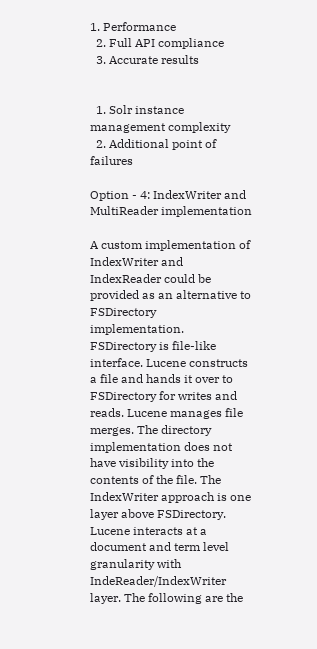1. Performance
  2. Full API compliance
  3. Accurate results


  1. Solr instance management complexity
  2. Additional point of failures

Option - 4: IndexWriter and MultiReader implementation

A custom implementation of IndexWriter and IndexReader could be provided as an alternative to FSDirectory implementation. FSDirectory is file-like interface. Lucene constructs a file and hands it over to FSDirectory for writes and reads. Lucene manages file merges. The directory implementation does not have visibility into the contents of the file. The IndexWriter approach is one layer above FSDirectory. Lucene interacts at a document and term level granularity with IndeReader/IndexWriter layer. The following are the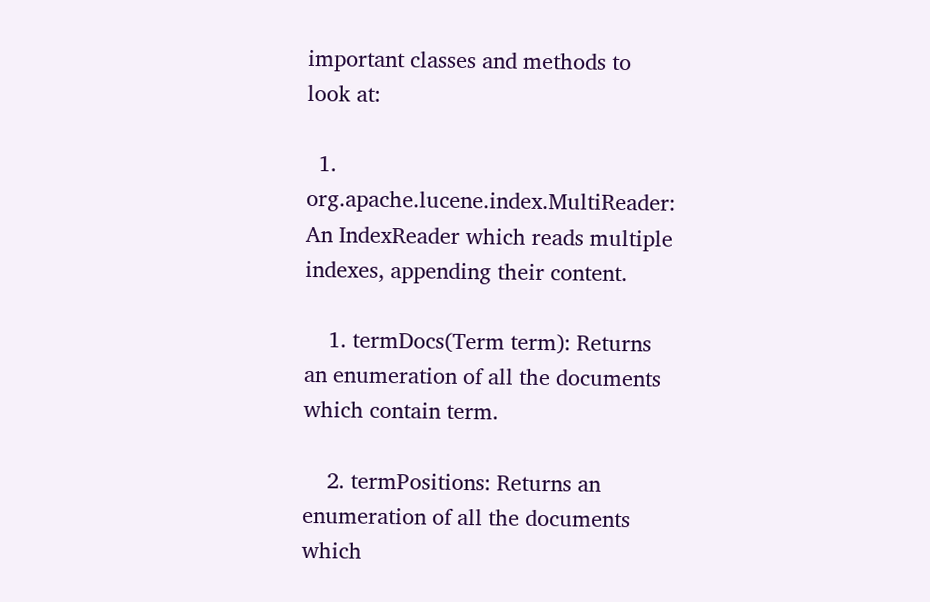important classes and methods to look at:

  1. org.apache.lucene.index.MultiReader: An IndexReader which reads multiple indexes, appending their content.

    1. termDocs(Term term): Returns an enumeration of all the documents which contain term.

    2. termPositions: Returns an enumeration of all the documents which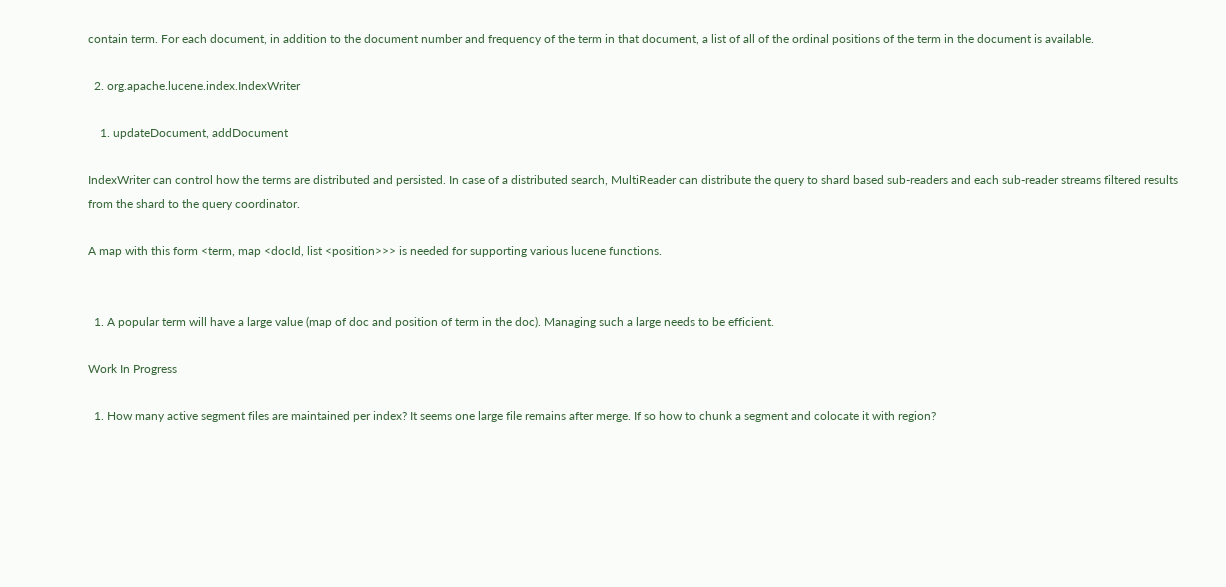contain term. For each document, in addition to the document number and frequency of the term in that document, a list of all of the ordinal positions of the term in the document is available.

  2. org.apache.lucene.index.IndexWriter

    1. updateDocument, addDocument

IndexWriter can control how the terms are distributed and persisted. In case of a distributed search, MultiReader can distribute the query to shard based sub-readers and each sub-reader streams filtered results from the shard to the query coordinator.

A map with this form <term, map <docId, list <position>>> is needed for supporting various lucene functions.


  1. A popular term will have a large value (map of doc and position of term in the doc). Managing such a large needs to be efficient.

Work In Progress

  1. How many active segment files are maintained per index? It seems one large file remains after merge. If so how to chunk a segment and colocate it with region?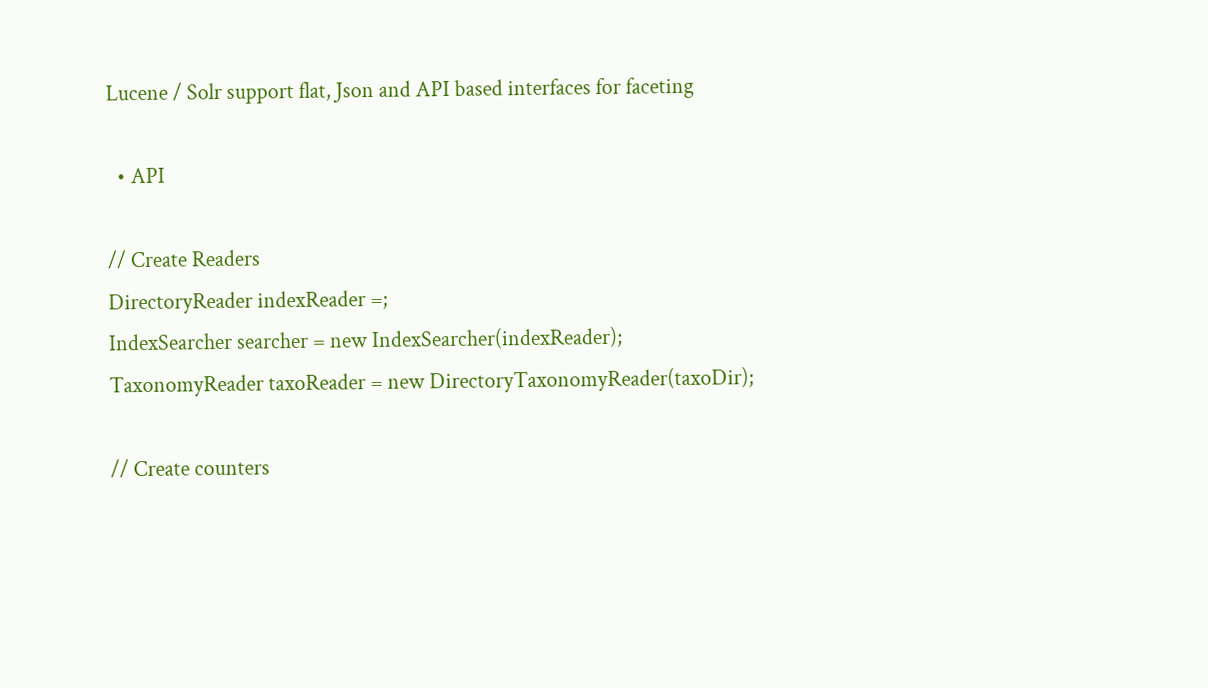Lucene / Solr support flat, Json and API based interfaces for faceting

  • API

// Create Readers
DirectoryReader indexReader =;
IndexSearcher searcher = new IndexSearcher(indexReader);
TaxonomyReader taxoReader = new DirectoryTaxonomyReader(taxoDir);

// Create counters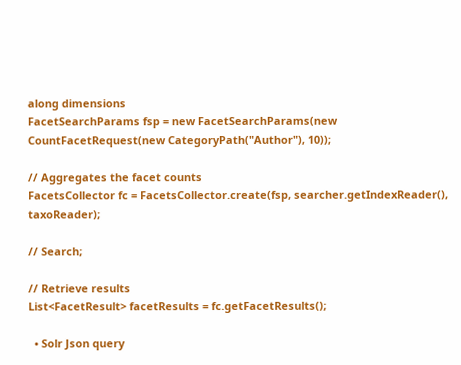along dimensions
FacetSearchParams fsp = new FacetSearchParams(new CountFacetRequest(new CategoryPath("Author"), 10));

// Aggregates the facet counts
FacetsCollector fc = FacetsCollector.create(fsp, searcher.getIndexReader(), taxoReader);

// Search;

// Retrieve results
List<FacetResult> facetResults = fc.getFacetResults();

  • Solr Json query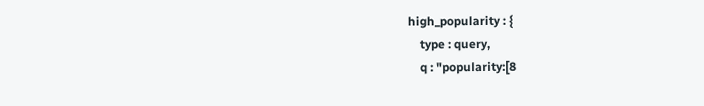high_popularity : {
    type : query,
    q : "popularity:[8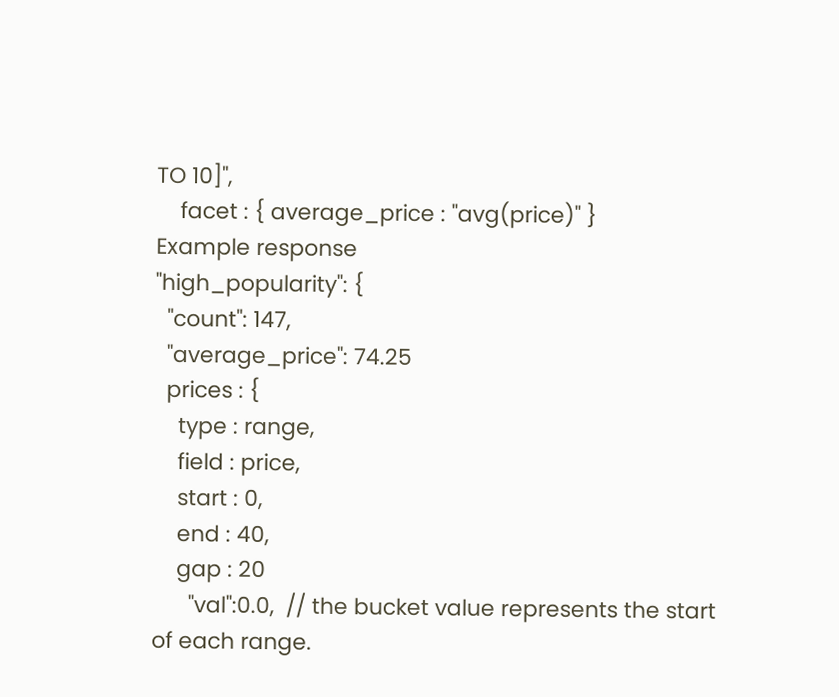TO 10]",
    facet : { average_price : "avg(price)" }
Example response
"high_popularity": {
  "count": 147,
  "average_price": 74.25
  prices : {
    type : range,
    field : price,
    start : 0,
    end : 40,
    gap : 20
      "val":0.0,  // the bucket value represents the start of each range.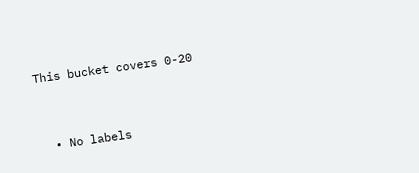This bucket covers 0-20


  • No labels